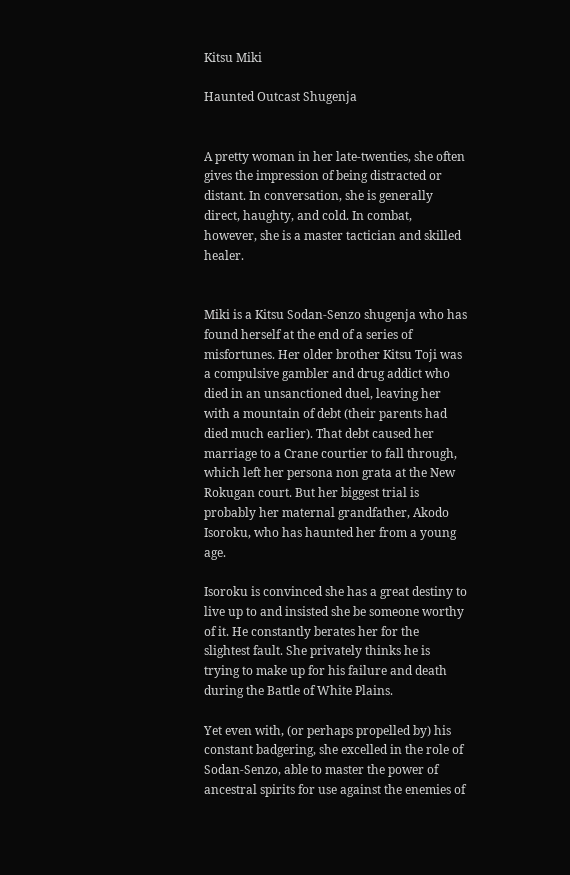Kitsu Miki

Haunted Outcast Shugenja


A pretty woman in her late-twenties, she often gives the impression of being distracted or distant. In conversation, she is generally direct, haughty, and cold. In combat, however, she is a master tactician and skilled healer.


Miki is a Kitsu Sodan-Senzo shugenja who has found herself at the end of a series of misfortunes. Her older brother Kitsu Toji was a compulsive gambler and drug addict who died in an unsanctioned duel, leaving her with a mountain of debt (their parents had died much earlier). That debt caused her marriage to a Crane courtier to fall through, which left her persona non grata at the New Rokugan court. But her biggest trial is probably her maternal grandfather, Akodo Isoroku, who has haunted her from a young age.

Isoroku is convinced she has a great destiny to live up to and insisted she be someone worthy of it. He constantly berates her for the slightest fault. She privately thinks he is trying to make up for his failure and death during the Battle of White Plains.

Yet even with, (or perhaps propelled by) his constant badgering, she excelled in the role of Sodan-Senzo, able to master the power of ancestral spirits for use against the enemies of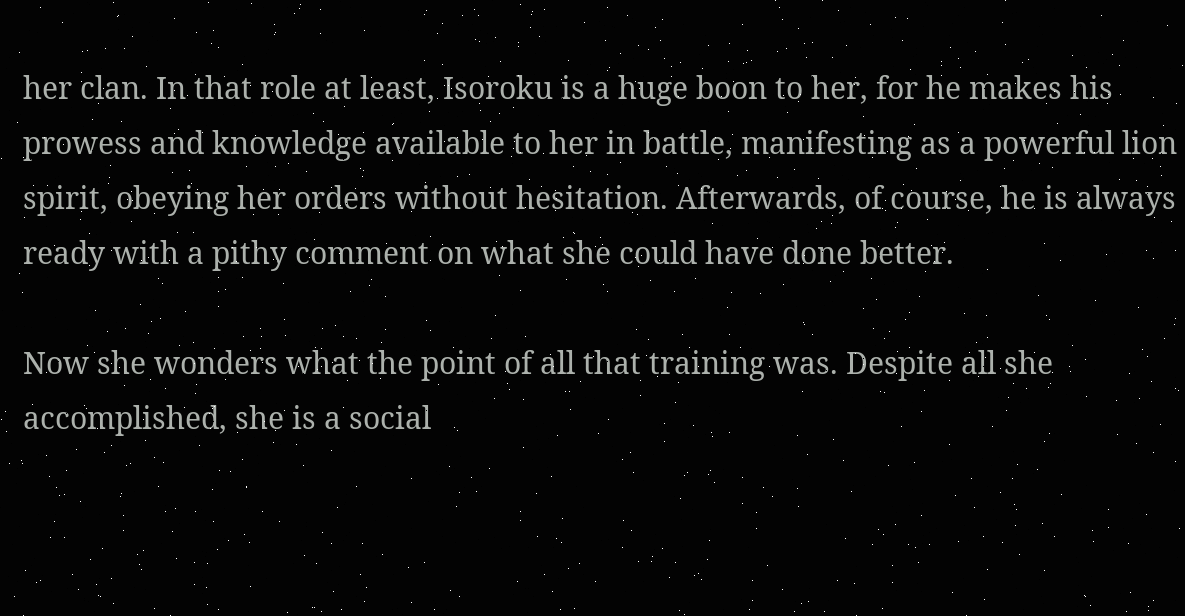her clan. In that role at least, Isoroku is a huge boon to her, for he makes his prowess and knowledge available to her in battle, manifesting as a powerful lion spirit, obeying her orders without hesitation. Afterwards, of course, he is always ready with a pithy comment on what she could have done better.

Now she wonders what the point of all that training was. Despite all she accomplished, she is a social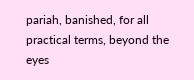pariah, banished, for all practical terms, beyond the eyes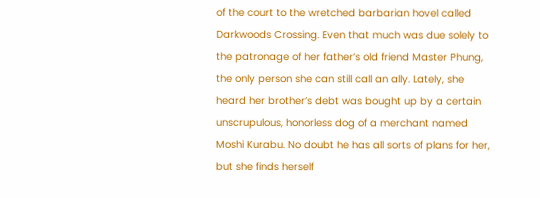of the court to the wretched barbarian hovel called Darkwoods Crossing. Even that much was due solely to the patronage of her father’s old friend Master Phung, the only person she can still call an ally. Lately, she heard her brother’s debt was bought up by a certain unscrupulous, honorless dog of a merchant named Moshi Kurabu. No doubt he has all sorts of plans for her, but she finds herself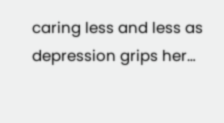caring less and less as depression grips her…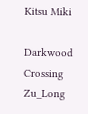Kitsu Miki

Darkwood Crossing Zu_Long